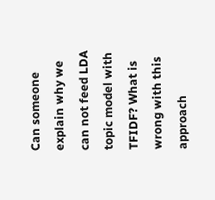Can someone explain why we can not feed LDA topic model with TFIDF? What is wrong with this approach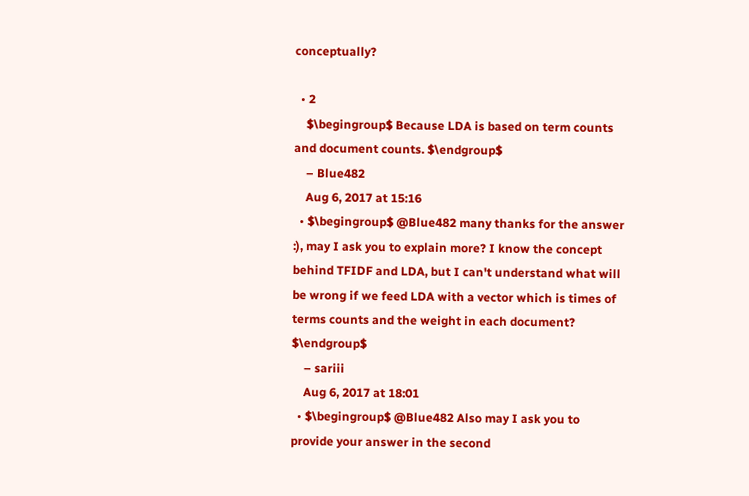conceptually?

  • 2
    $\begingroup$ Because LDA is based on term counts and document counts. $\endgroup$
    – Blue482
    Aug 6, 2017 at 15:16
  • $\begingroup$ @Blue482 many thanks for the answer :), may I ask you to explain more? I know the concept behind TFIDF and LDA, but I can't understand what will be wrong if we feed LDA with a vector which is times of terms counts and the weight in each document? $\endgroup$
    – sariii
    Aug 6, 2017 at 18:01
  • $\begingroup$ @Blue482 Also may I ask you to provide your answer in the second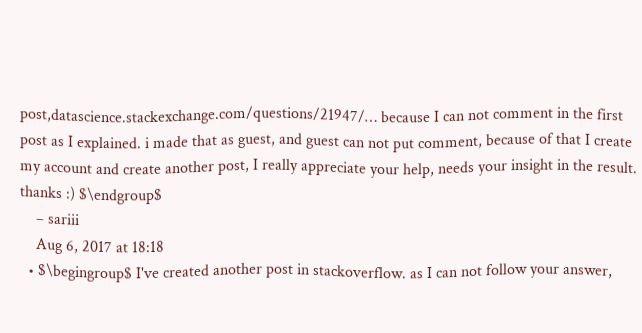post,datascience.stackexchange.com/questions/21947/… because I can not comment in the first post as I explained. i made that as guest, and guest can not put comment, because of that I create my account and create another post, I really appreciate your help, needs your insight in the result. thanks :) $\endgroup$
    – sariii
    Aug 6, 2017 at 18:18
  • $\begingroup$ I've created another post in stackoverflow. as I can not follow your answer,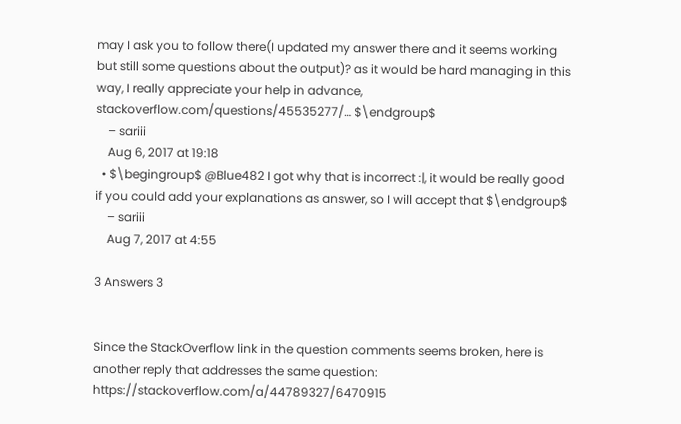may I ask you to follow there(I updated my answer there and it seems working but still some questions about the output)? as it would be hard managing in this way, I really appreciate your help in advance, stackoverflow.com/questions/45535277/… $\endgroup$
    – sariii
    Aug 6, 2017 at 19:18
  • $\begingroup$ @Blue482 I got why that is incorrect :|, it would be really good if you could add your explanations as answer, so I will accept that $\endgroup$
    – sariii
    Aug 7, 2017 at 4:55

3 Answers 3


Since the StackOverflow link in the question comments seems broken, here is another reply that addresses the same question: https://stackoverflow.com/a/44789327/6470915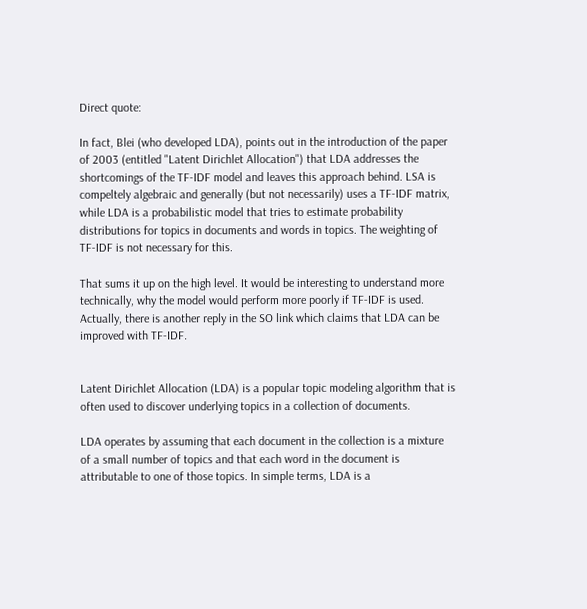Direct quote:

In fact, Blei (who developed LDA), points out in the introduction of the paper of 2003 (entitled "Latent Dirichlet Allocation") that LDA addresses the shortcomings of the TF-IDF model and leaves this approach behind. LSA is compeltely algebraic and generally (but not necessarily) uses a TF-IDF matrix, while LDA is a probabilistic model that tries to estimate probability distributions for topics in documents and words in topics. The weighting of TF-IDF is not necessary for this.

That sums it up on the high level. It would be interesting to understand more technically, why the model would perform more poorly if TF-IDF is used. Actually, there is another reply in the SO link which claims that LDA can be improved with TF-IDF.


Latent Dirichlet Allocation (LDA) is a popular topic modeling algorithm that is often used to discover underlying topics in a collection of documents.

LDA operates by assuming that each document in the collection is a mixture of a small number of topics and that each word in the document is attributable to one of those topics. In simple terms, LDA is a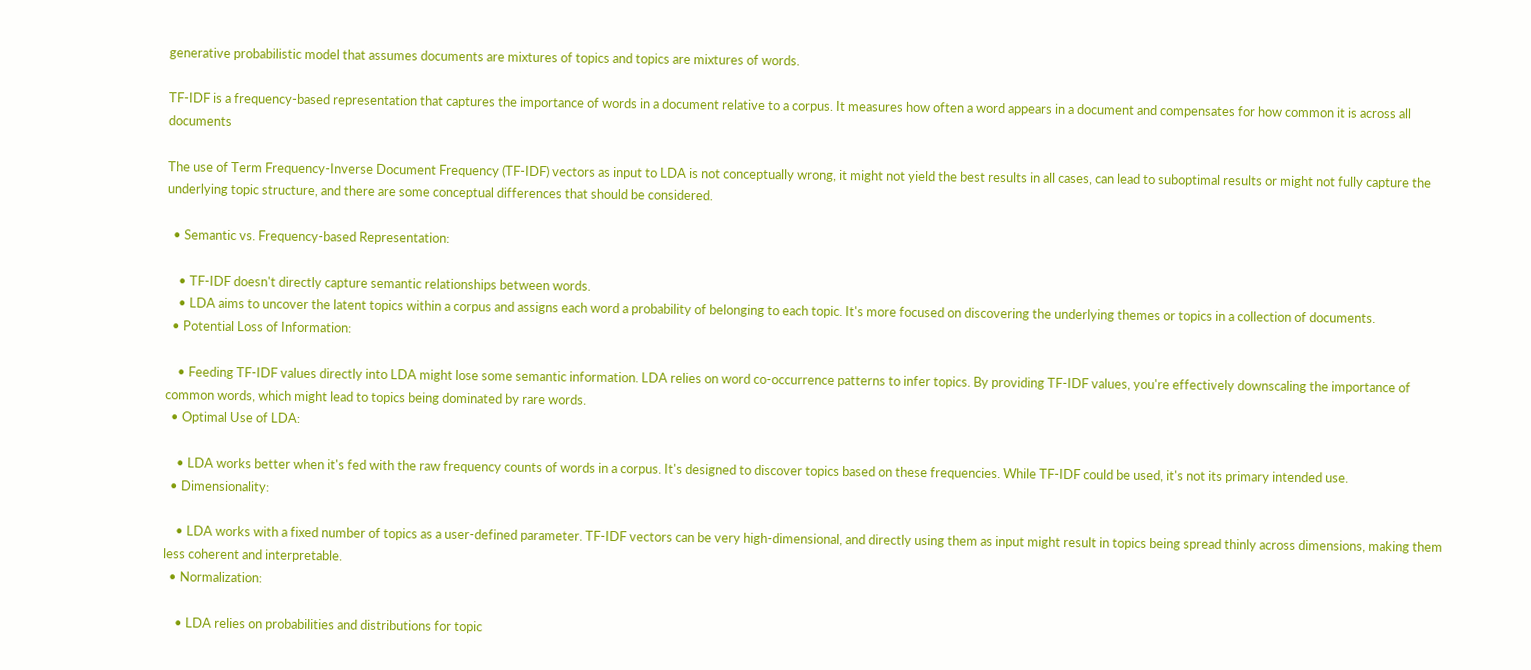generative probabilistic model that assumes documents are mixtures of topics and topics are mixtures of words.

TF-IDF is a frequency-based representation that captures the importance of words in a document relative to a corpus. It measures how often a word appears in a document and compensates for how common it is across all documents

The use of Term Frequency-Inverse Document Frequency (TF-IDF) vectors as input to LDA is not conceptually wrong, it might not yield the best results in all cases, can lead to suboptimal results or might not fully capture the underlying topic structure, and there are some conceptual differences that should be considered.

  • Semantic vs. Frequency-based Representation:

    • TF-IDF doesn't directly capture semantic relationships between words.
    • LDA aims to uncover the latent topics within a corpus and assigns each word a probability of belonging to each topic. It's more focused on discovering the underlying themes or topics in a collection of documents.
  • Potential Loss of Information:

    • Feeding TF-IDF values directly into LDA might lose some semantic information. LDA relies on word co-occurrence patterns to infer topics. By providing TF-IDF values, you're effectively downscaling the importance of common words, which might lead to topics being dominated by rare words.
  • Optimal Use of LDA:

    • LDA works better when it's fed with the raw frequency counts of words in a corpus. It's designed to discover topics based on these frequencies. While TF-IDF could be used, it's not its primary intended use.
  • Dimensionality:

    • LDA works with a fixed number of topics as a user-defined parameter. TF-IDF vectors can be very high-dimensional, and directly using them as input might result in topics being spread thinly across dimensions, making them less coherent and interpretable.
  • Normalization:

    • LDA relies on probabilities and distributions for topic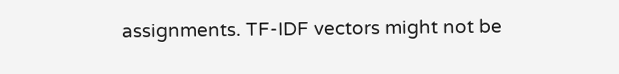assignments. TF-IDF vectors might not be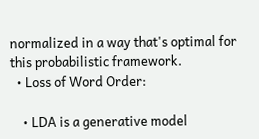normalized in a way that's optimal for this probabilistic framework.
  • Loss of Word Order:

    • LDA is a generative model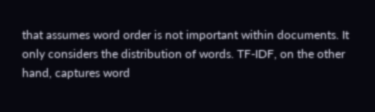that assumes word order is not important within documents. It only considers the distribution of words. TF-IDF, on the other hand, captures word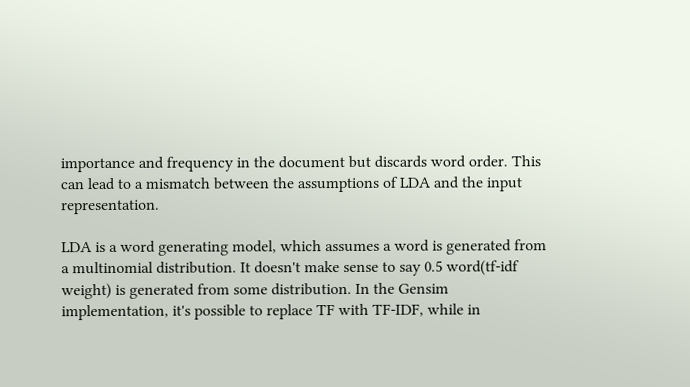importance and frequency in the document but discards word order. This can lead to a mismatch between the assumptions of LDA and the input representation.

LDA is a word generating model, which assumes a word is generated from a multinomial distribution. It doesn't make sense to say 0.5 word(tf-idf weight) is generated from some distribution. In the Gensim implementation, it's possible to replace TF with TF-IDF, while in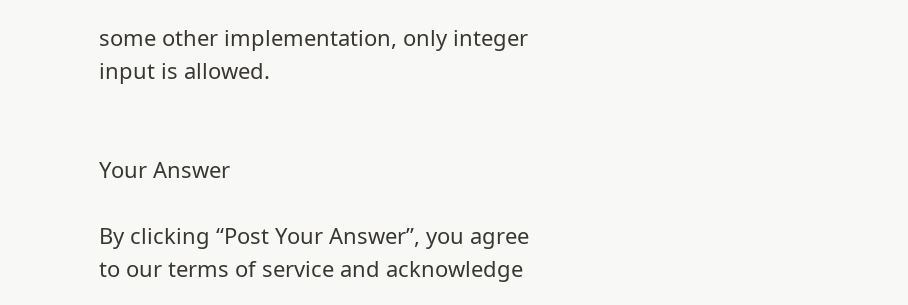some other implementation, only integer input is allowed.


Your Answer

By clicking “Post Your Answer”, you agree to our terms of service and acknowledge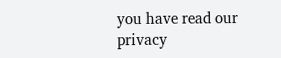you have read our privacy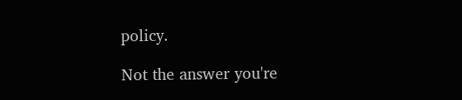policy.

Not the answer you're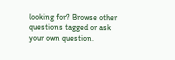looking for? Browse other questions tagged or ask your own question.